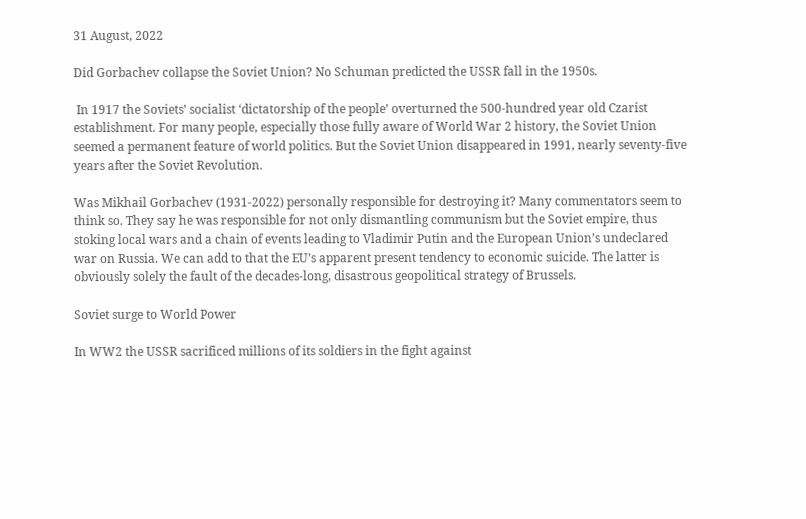31 August, 2022

Did Gorbachev collapse the Soviet Union? No Schuman predicted the USSR fall in the 1950s.

 In 1917 the Soviets’ socialist ‘dictatorship of the people’ overturned the 500-hundred year old Czarist establishment. For many people, especially those fully aware of World War 2 history, the Soviet Union seemed a permanent feature of world politics. But the Soviet Union disappeared in 1991, nearly seventy-five years after the Soviet Revolution.

Was Mikhail Gorbachev (1931-2022) personally responsible for destroying it? Many commentators seem to think so. They say he was responsible for not only dismantling communism but the Soviet empire, thus stoking local wars and a chain of events leading to Vladimir Putin and the European Union’s undeclared war on Russia. We can add to that the EU’s apparent present tendency to economic suicide. The latter is obviously solely the fault of the decades-long, disastrous geopolitical strategy of Brussels.

Soviet surge to World Power

In WW2 the USSR sacrificed millions of its soldiers in the fight against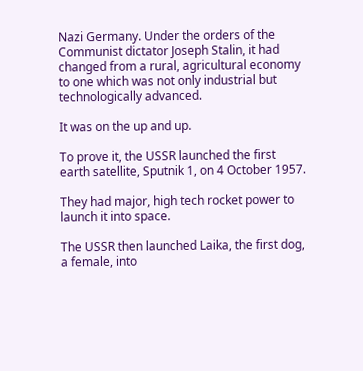Nazi Germany. Under the orders of the Communist dictator Joseph Stalin, it had changed from a rural, agricultural economy to one which was not only industrial but technologically advanced.

It was on the up and up.

To prove it, the USSR launched the first earth satellite, Sputnik 1, on 4 October 1957.

They had major, high tech rocket power to launch it into space.

The USSR then launched Laika, the first dog, a female, into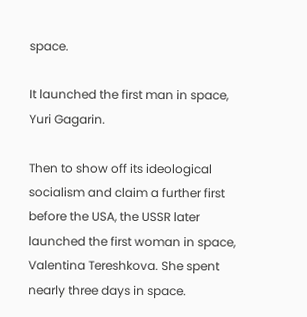space.

It launched the first man in space, Yuri Gagarin.

Then to show off its ideological socialism and claim a further first before the USA, the USSR later launched the first woman in space, Valentina Tereshkova. She spent nearly three days in space.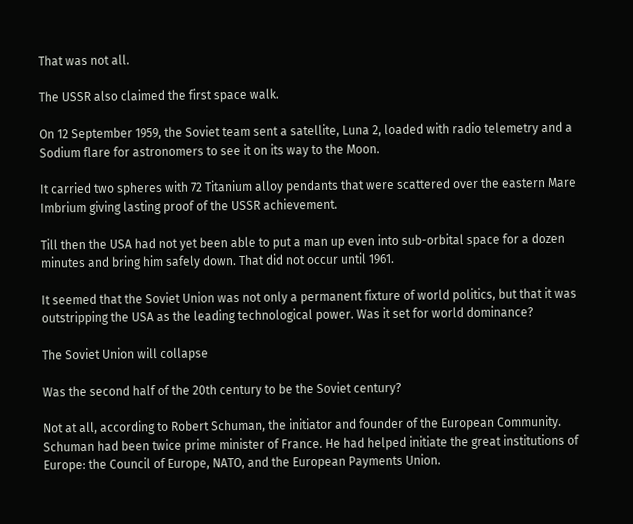That was not all.

The USSR also claimed the first space walk.

On 12 September 1959, the Soviet team sent a satellite, Luna 2, loaded with radio telemetry and a Sodium flare for astronomers to see it on its way to the Moon.

It carried two spheres with 72 Titanium alloy pendants that were scattered over the eastern Mare Imbrium giving lasting proof of the USSR achievement.

Till then the USA had not yet been able to put a man up even into sub-orbital space for a dozen minutes and bring him safely down. That did not occur until 1961.

It seemed that the Soviet Union was not only a permanent fixture of world politics, but that it was outstripping the USA as the leading technological power. Was it set for world dominance?

The Soviet Union will collapse

Was the second half of the 20th century to be the Soviet century?

Not at all, according to Robert Schuman, the initiator and founder of the European Community. Schuman had been twice prime minister of France. He had helped initiate the great institutions of Europe: the Council of Europe, NATO, and the European Payments Union.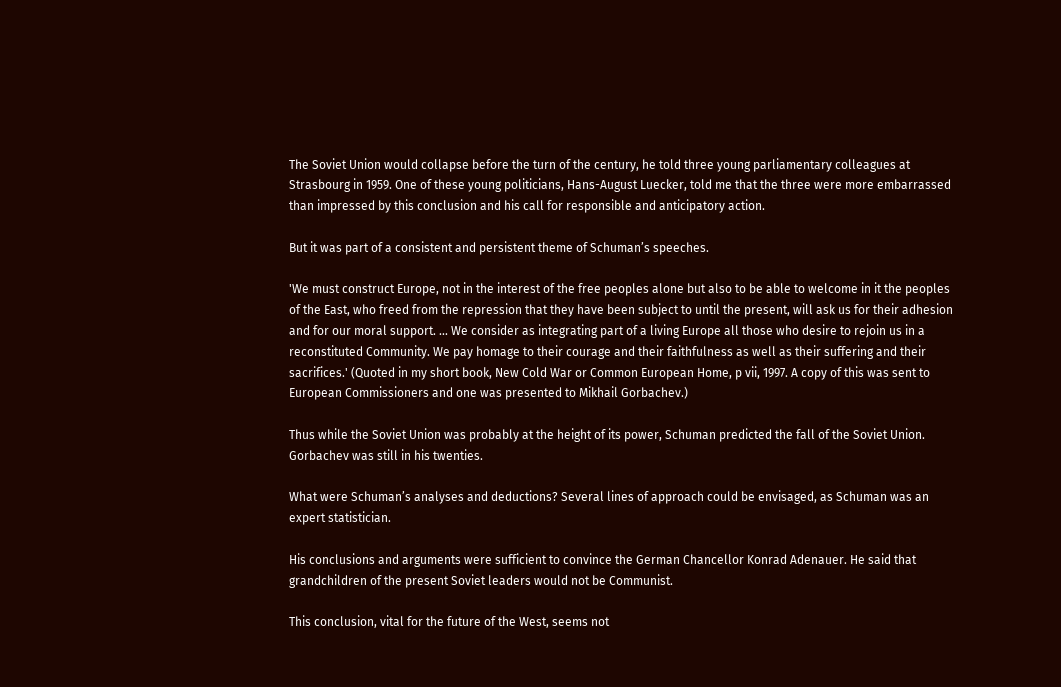The Soviet Union would collapse before the turn of the century, he told three young parliamentary colleagues at Strasbourg in 1959. One of these young politicians, Hans-August Luecker, told me that the three were more embarrassed than impressed by this conclusion and his call for responsible and anticipatory action.

But it was part of a consistent and persistent theme of Schuman’s speeches.

'We must construct Europe, not in the interest of the free peoples alone but also to be able to welcome in it the peoples of the East, who freed from the repression that they have been subject to until the present, will ask us for their adhesion and for our moral support. ... We consider as integrating part of a living Europe all those who desire to rejoin us in a reconstituted Community. We pay homage to their courage and their faithfulness as well as their suffering and their sacrifices.' (Quoted in my short book, New Cold War or Common European Home, p vii, 1997. A copy of this was sent to European Commissioners and one was presented to Mikhail Gorbachev.)

Thus while the Soviet Union was probably at the height of its power, Schuman predicted the fall of the Soviet Union. Gorbachev was still in his twenties.

What were Schuman’s analyses and deductions? Several lines of approach could be envisaged, as Schuman was an expert statistician.

His conclusions and arguments were sufficient to convince the German Chancellor Konrad Adenauer. He said that grandchildren of the present Soviet leaders would not be Communist.

This conclusion, vital for the future of the West, seems not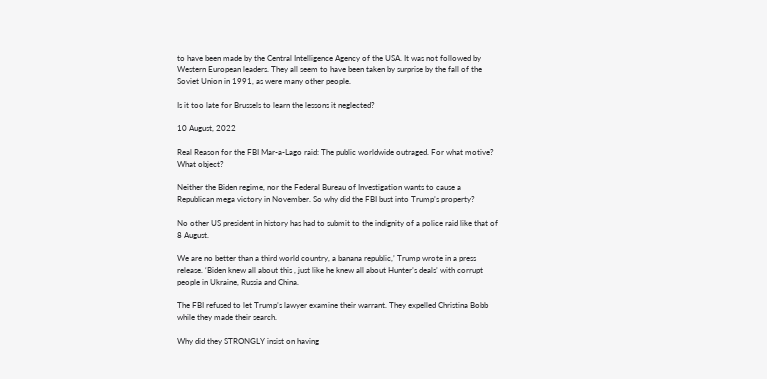to have been made by the Central Intelligence Agency of the USA. It was not followed by Western European leaders. They all seem to have been taken by surprise by the fall of the Soviet Union in 1991, as were many other people.

Is it too late for Brussels to learn the lessons it neglected?

10 August, 2022

Real Reason for the FBI Mar-a-Lago raid: The public worldwide outraged. For what motive? What object?

Neither the Biden regime, nor the Federal Bureau of Investigation wants to cause a Republican mega victory in November. So why did the FBI bust into Trump’s property?

No other US president in history has had to submit to the indignity of a police raid like that of 8 August.

We are no better than a third world country, a banana republic,’ Trump wrote in a press release. ‘Biden knew all about this , just like he knew all about Hunter’s deals’ with corrupt people in Ukraine, Russia and China.

The FBI refused to let Trump’s lawyer examine their warrant. They expelled Christina Bobb while they made their search.

Why did they STRONGLY insist on having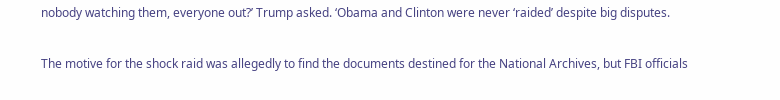nobody watching them, everyone out?’ Trump asked. ‘Obama and Clinton were never ‘raided’ despite big disputes.

The motive for the shock raid was allegedly to find the documents destined for the National Archives, but FBI officials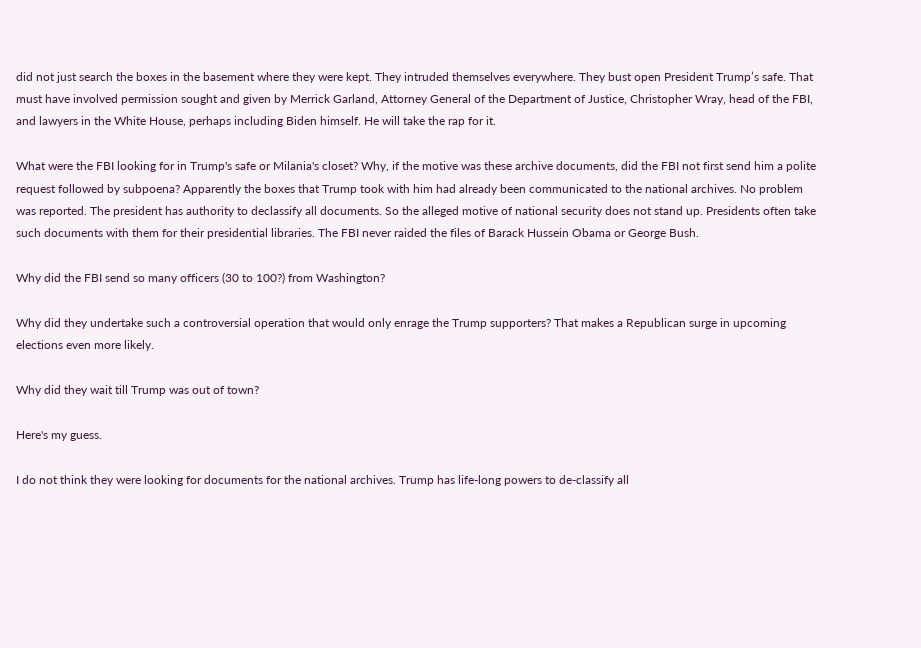did not just search the boxes in the basement where they were kept. They intruded themselves everywhere. They bust open President Trump’s safe. That must have involved permission sought and given by Merrick Garland, Attorney General of the Department of Justice, Christopher Wray, head of the FBI, and lawyers in the White House, perhaps including Biden himself. He will take the rap for it.

What were the FBI looking for in Trump's safe or Milania's closet? Why, if the motive was these archive documents, did the FBI not first send him a polite request followed by subpoena? Apparently the boxes that Trump took with him had already been communicated to the national archives. No problem was reported. The president has authority to declassify all documents. So the alleged motive of national security does not stand up. Presidents often take such documents with them for their presidential libraries. The FBI never raided the files of Barack Hussein Obama or George Bush.

Why did the FBI send so many officers (30 to 100?) from Washington?

Why did they undertake such a controversial operation that would only enrage the Trump supporters? That makes a Republican surge in upcoming elections even more likely.

Why did they wait till Trump was out of town?

Here's my guess.

I do not think they were looking for documents for the national archives. Trump has life-long powers to de-classify all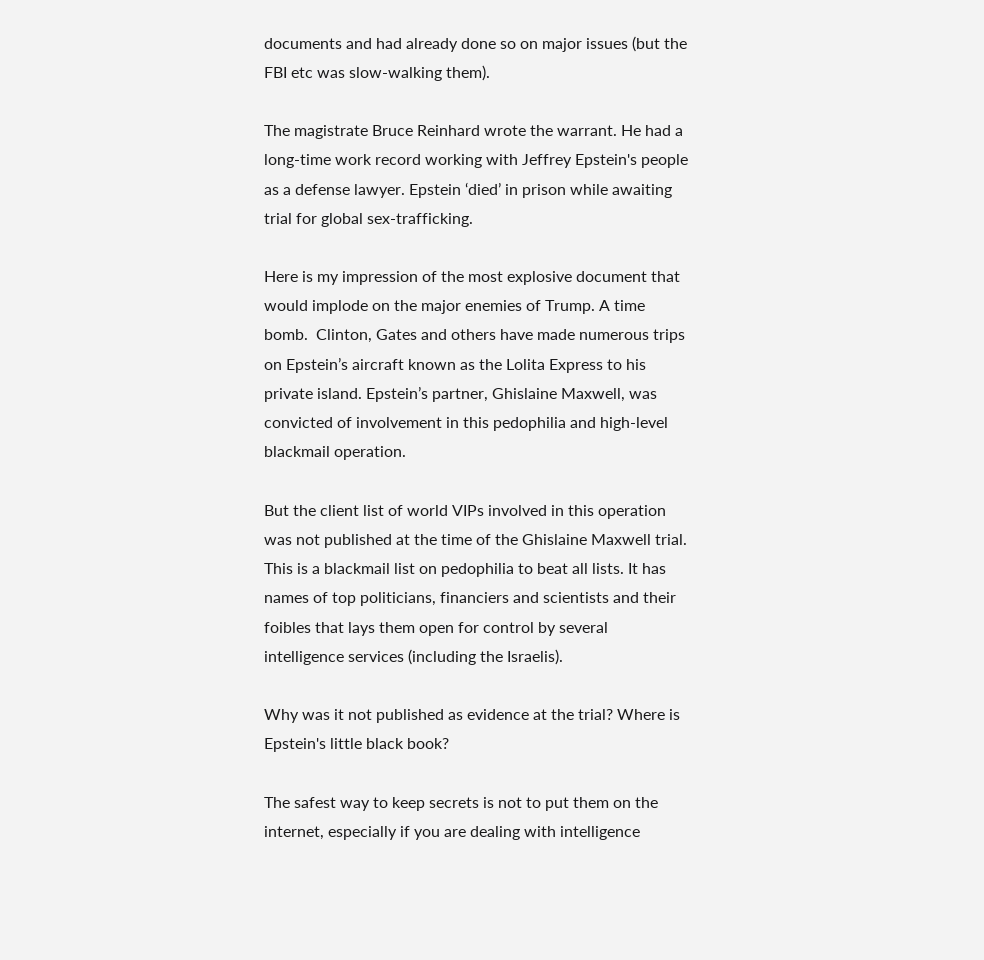documents and had already done so on major issues (but the FBI etc was slow-walking them).

The magistrate Bruce Reinhard wrote the warrant. He had a long-time work record working with Jeffrey Epstein's people as a defense lawyer. Epstein ‘died’ in prison while awaiting trial for global sex-trafficking.

Here is my impression of the most explosive document that would implode on the major enemies of Trump. A time bomb.  Clinton, Gates and others have made numerous trips on Epstein’s aircraft known as the Lolita Express to his private island. Epstein’s partner, Ghislaine Maxwell, was convicted of involvement in this pedophilia and high-level blackmail operation.

But the client list of world VIPs involved in this operation was not published at the time of the Ghislaine Maxwell trial. This is a blackmail list on pedophilia to beat all lists. It has names of top politicians, financiers and scientists and their foibles that lays them open for control by several intelligence services (including the Israelis).

Why was it not published as evidence at the trial? Where is Epstein's little black book?

The safest way to keep secrets is not to put them on the internet, especially if you are dealing with intelligence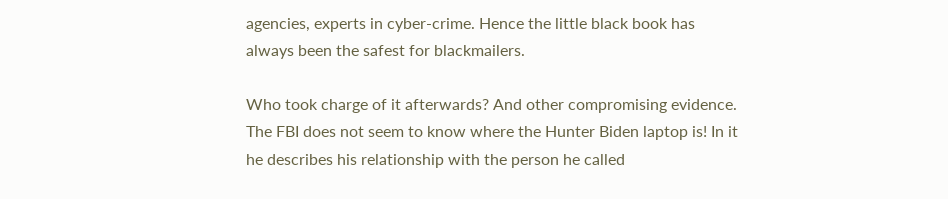agencies, experts in cyber-crime. Hence the little black book has always been the safest for blackmailers.

Who took charge of it afterwards? And other compromising evidence. The FBI does not seem to know where the Hunter Biden laptop is! In it he describes his relationship with the person he called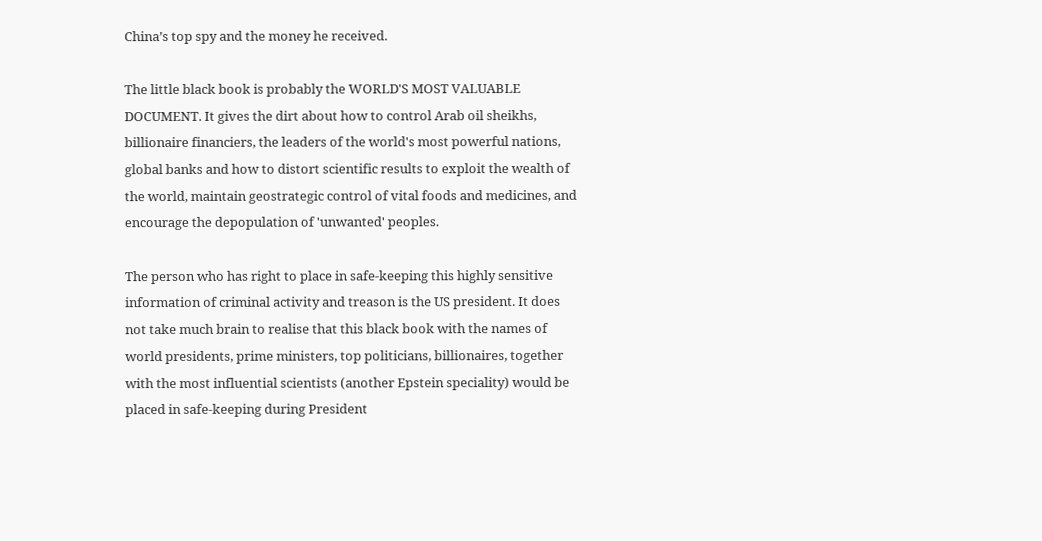China’s top spy and the money he received.

The little black book is probably the WORLD'S MOST VALUABLE DOCUMENT. It gives the dirt about how to control Arab oil sheikhs, billionaire financiers, the leaders of the world's most powerful nations, global banks and how to distort scientific results to exploit the wealth of the world, maintain geostrategic control of vital foods and medicines, and encourage the depopulation of 'unwanted' peoples.

The person who has right to place in safe-keeping this highly sensitive information of criminal activity and treason is the US president. It does not take much brain to realise that this black book with the names of world presidents, prime ministers, top politicians, billionaires, together with the most influential scientists (another Epstein speciality) would be placed in safe-keeping during President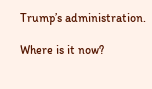Trump’s administration.

Where is it now?